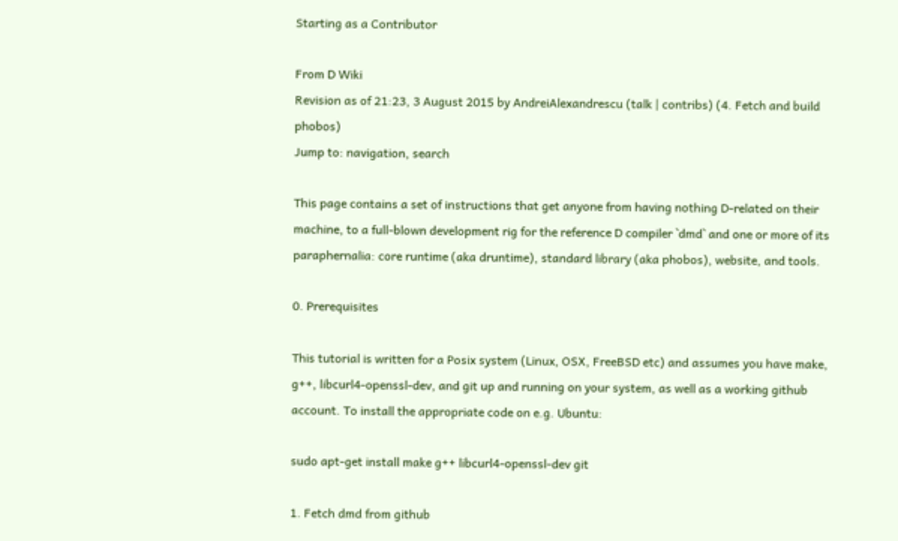Starting as a Contributor

From D Wiki
Revision as of 21:23, 3 August 2015 by AndreiAlexandrescu (talk | contribs) (4. Fetch and build phobos)
Jump to: navigation, search

This page contains a set of instructions that get anyone from having nothing D-related on their machine, to a full-blown development rig for the reference D compiler `dmd` and one or more of its paraphernalia: core runtime (aka druntime), standard library (aka phobos), website, and tools.

0. Prerequisites

This tutorial is written for a Posix system (Linux, OSX, FreeBSD etc) and assumes you have make, g++, libcurl4-openssl-dev, and git up and running on your system, as well as a working github account. To install the appropriate code on e.g. Ubuntu:

sudo apt-get install make g++ libcurl4-openssl-dev git

1. Fetch dmd from github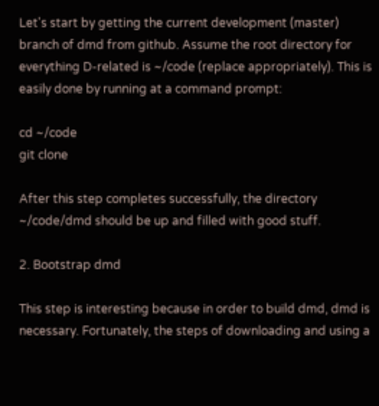Let's start by getting the current development (master) branch of dmd from github. Assume the root directory for everything D-related is ~/code (replace appropriately). This is easily done by running at a command prompt:

cd ~/code
git clone

After this step completes successfully, the directory ~/code/dmd should be up and filled with good stuff.

2. Bootstrap dmd

This step is interesting because in order to build dmd, dmd is necessary. Fortunately, the steps of downloading and using a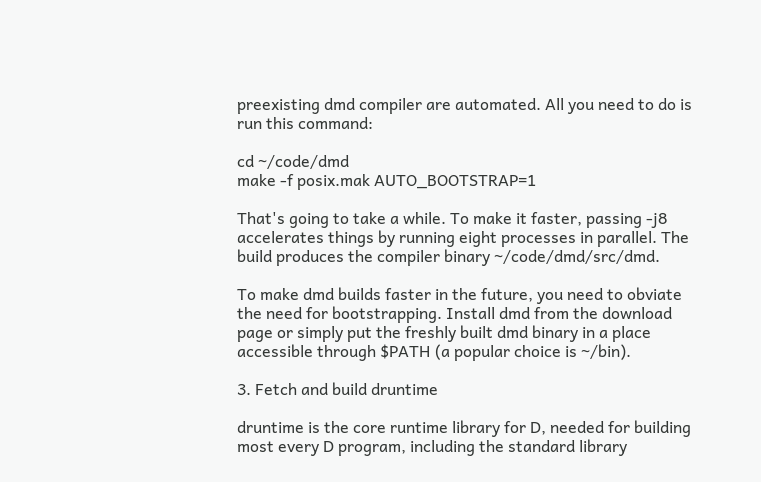preexisting dmd compiler are automated. All you need to do is run this command:

cd ~/code/dmd
make -f posix.mak AUTO_BOOTSTRAP=1

That's going to take a while. To make it faster, passing -j8 accelerates things by running eight processes in parallel. The build produces the compiler binary ~/code/dmd/src/dmd.

To make dmd builds faster in the future, you need to obviate the need for bootstrapping. Install dmd from the download page or simply put the freshly built dmd binary in a place accessible through $PATH (a popular choice is ~/bin).

3. Fetch and build druntime

druntime is the core runtime library for D, needed for building most every D program, including the standard library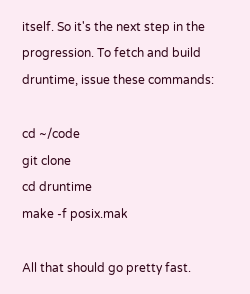itself. So it's the next step in the progression. To fetch and build druntime, issue these commands:

cd ~/code
git clone
cd druntime
make -f posix.mak

All that should go pretty fast.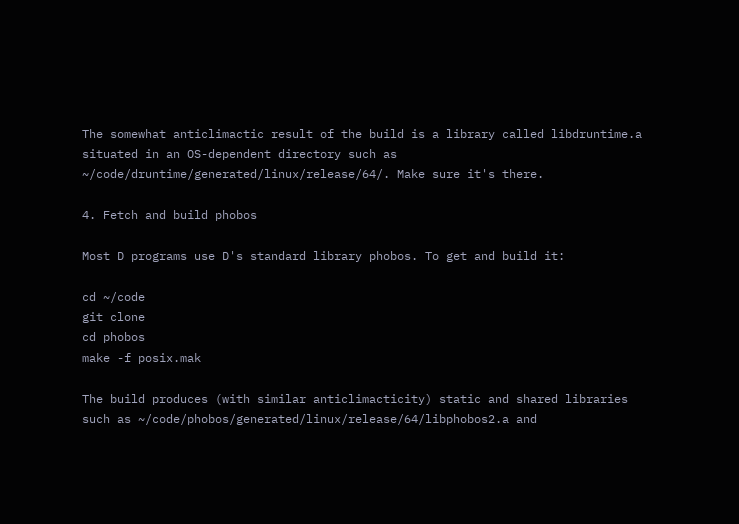The somewhat anticlimactic result of the build is a library called libdruntime.a situated in an OS-dependent directory such as ~/code/druntime/generated/linux/release/64/. Make sure it's there.

4. Fetch and build phobos

Most D programs use D's standard library phobos. To get and build it:

cd ~/code
git clone
cd phobos
make -f posix.mak

The build produces (with similar anticlimacticity) static and shared libraries such as ~/code/phobos/generated/linux/release/64/libphobos2.a and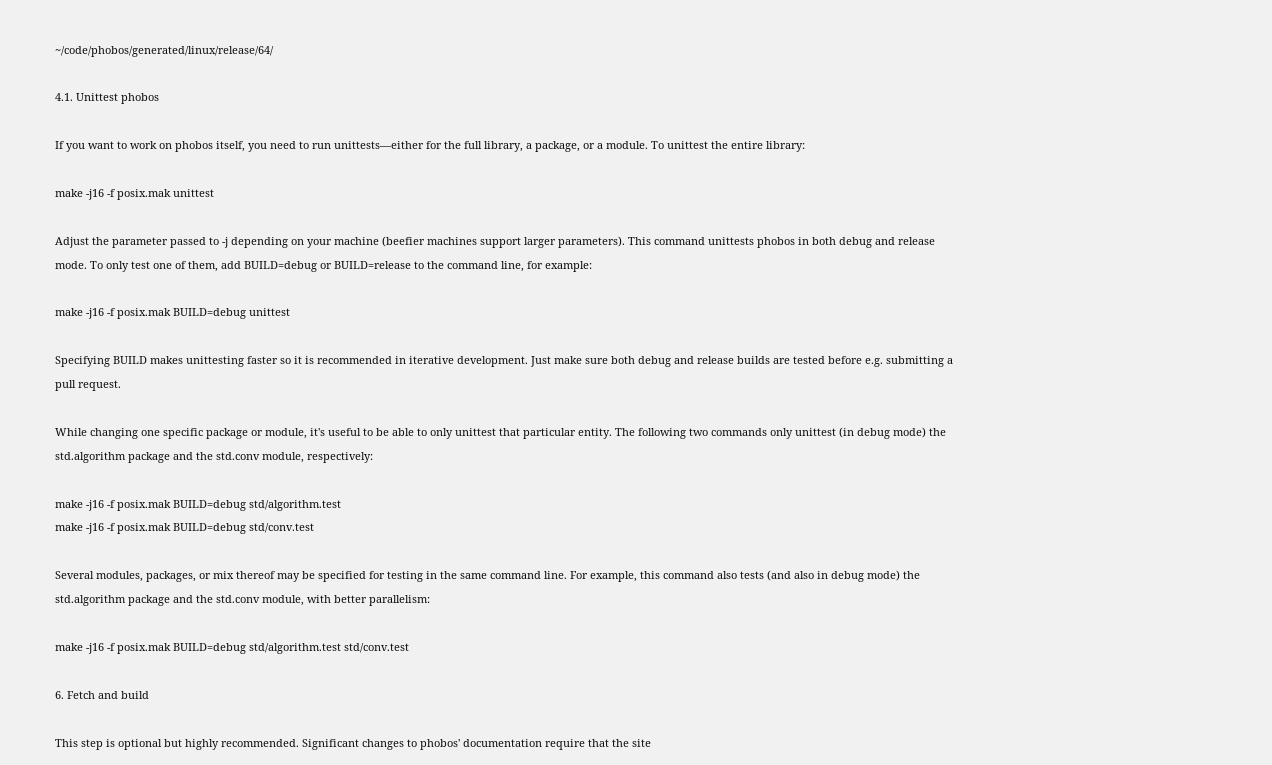~/code/phobos/generated/linux/release/64/

4.1. Unittest phobos

If you want to work on phobos itself, you need to run unittests—either for the full library, a package, or a module. To unittest the entire library:

make -j16 -f posix.mak unittest

Adjust the parameter passed to -j depending on your machine (beefier machines support larger parameters). This command unittests phobos in both debug and release mode. To only test one of them, add BUILD=debug or BUILD=release to the command line, for example:

make -j16 -f posix.mak BUILD=debug unittest

Specifying BUILD makes unittesting faster so it is recommended in iterative development. Just make sure both debug and release builds are tested before e.g. submitting a pull request.

While changing one specific package or module, it's useful to be able to only unittest that particular entity. The following two commands only unittest (in debug mode) the std.algorithm package and the std.conv module, respectively:

make -j16 -f posix.mak BUILD=debug std/algorithm.test
make -j16 -f posix.mak BUILD=debug std/conv.test

Several modules, packages, or mix thereof may be specified for testing in the same command line. For example, this command also tests (and also in debug mode) the std.algorithm package and the std.conv module, with better parallelism:

make -j16 -f posix.mak BUILD=debug std/algorithm.test std/conv.test

6. Fetch and build

This step is optional but highly recommended. Significant changes to phobos' documentation require that the site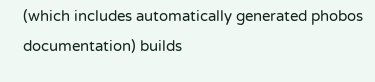(which includes automatically generated phobos documentation) builds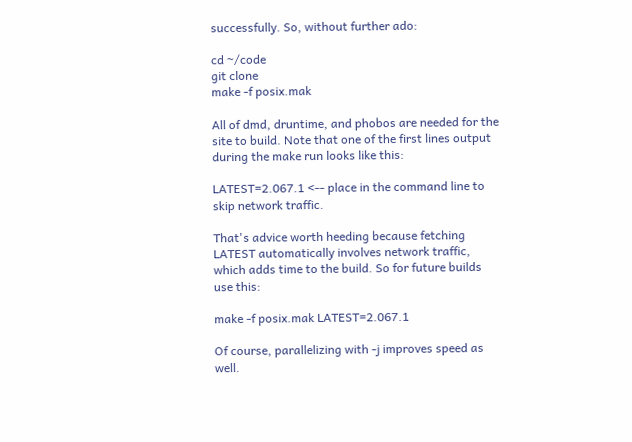successfully. So, without further ado:

cd ~/code
git clone
make -f posix.mak

All of dmd, druntime, and phobos are needed for the site to build. Note that one of the first lines output during the make run looks like this:

LATEST=2.067.1 <-- place in the command line to skip network traffic.

That's advice worth heeding because fetching LATEST automatically involves network traffic, which adds time to the build. So for future builds use this:

make -f posix.mak LATEST=2.067.1

Of course, parallelizing with -j improves speed as well.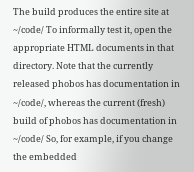The build produces the entire site at ~/code/ To informally test it, open the appropriate HTML documents in that directory. Note that the currently released phobos has documentation in ~/code/, whereas the current (fresh) build of phobos has documentation in ~/code/ So, for example, if you change the embedded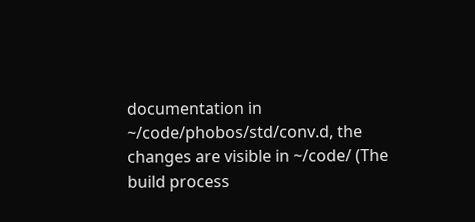documentation in ~/code/phobos/std/conv.d, the changes are visible in ~/code/ (The build process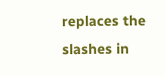replaces the slashes in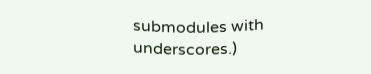submodules with underscores.)